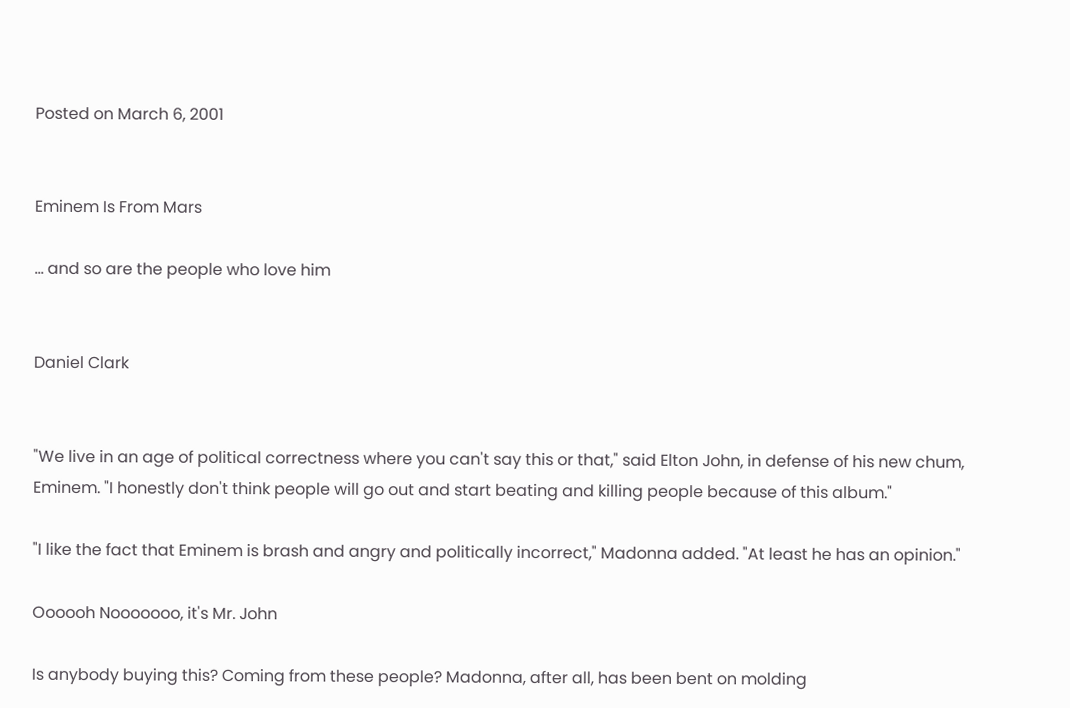Posted on March 6, 2001


Eminem Is From Mars

... and so are the people who love him


Daniel Clark


"We live in an age of political correctness where you can't say this or that," said Elton John, in defense of his new chum, Eminem. "I honestly don't think people will go out and start beating and killing people because of this album."

"I like the fact that Eminem is brash and angry and politically incorrect," Madonna added. "At least he has an opinion."

Oooooh Nooooooo, it's Mr. John

Is anybody buying this? Coming from these people? Madonna, after all, has been bent on molding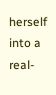herself into a real-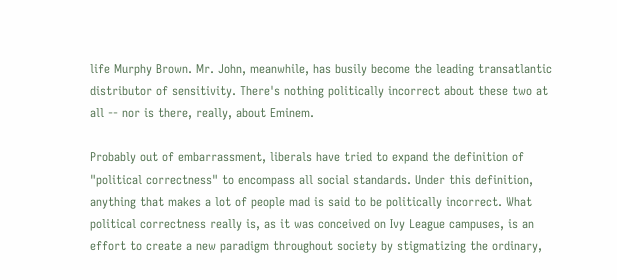life Murphy Brown. Mr. John, meanwhile, has busily become the leading transatlantic distributor of sensitivity. There's nothing politically incorrect about these two at all -- nor is there, really, about Eminem.

Probably out of embarrassment, liberals have tried to expand the definition of "political correctness" to encompass all social standards. Under this definition, anything that makes a lot of people mad is said to be politically incorrect. What political correctness really is, as it was conceived on Ivy League campuses, is an effort to create a new paradigm throughout society by stigmatizing the ordinary,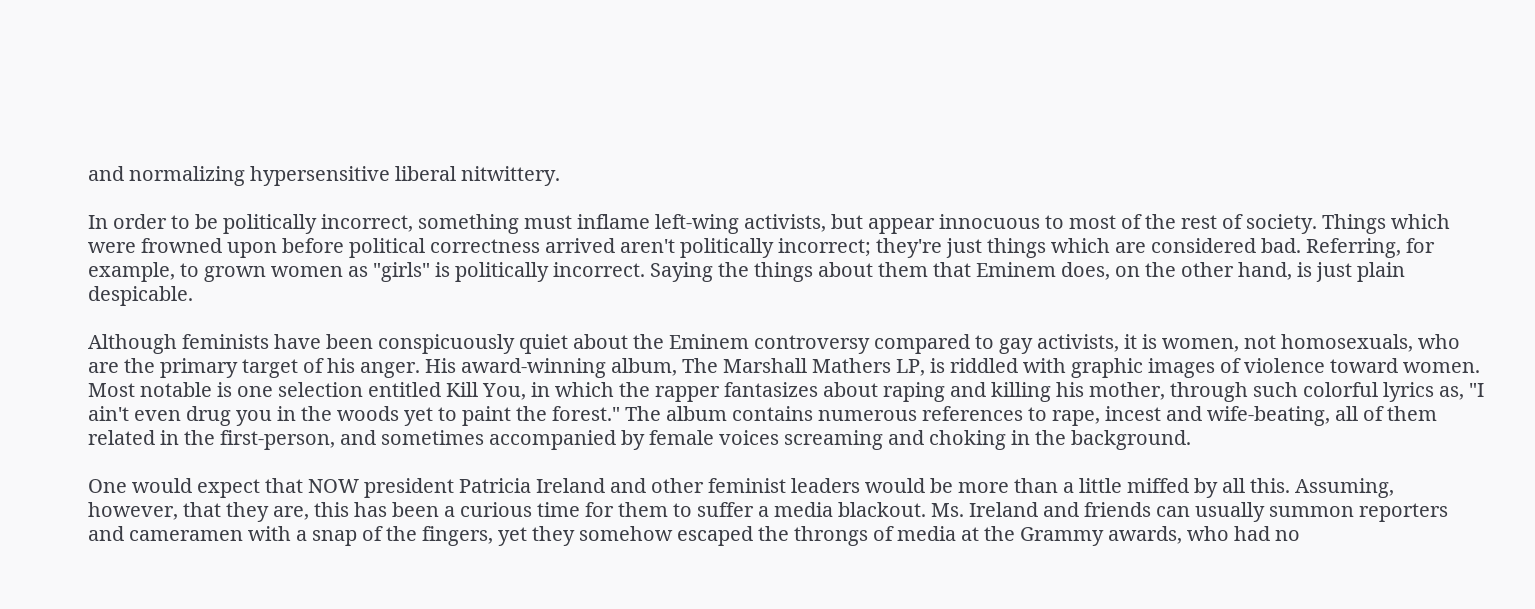and normalizing hypersensitive liberal nitwittery.

In order to be politically incorrect, something must inflame left-wing activists, but appear innocuous to most of the rest of society. Things which were frowned upon before political correctness arrived aren't politically incorrect; they're just things which are considered bad. Referring, for example, to grown women as "girls" is politically incorrect. Saying the things about them that Eminem does, on the other hand, is just plain despicable.

Although feminists have been conspicuously quiet about the Eminem controversy compared to gay activists, it is women, not homosexuals, who are the primary target of his anger. His award-winning album, The Marshall Mathers LP, is riddled with graphic images of violence toward women. Most notable is one selection entitled Kill You, in which the rapper fantasizes about raping and killing his mother, through such colorful lyrics as, "I ain't even drug you in the woods yet to paint the forest." The album contains numerous references to rape, incest and wife-beating, all of them related in the first-person, and sometimes accompanied by female voices screaming and choking in the background.

One would expect that NOW president Patricia Ireland and other feminist leaders would be more than a little miffed by all this. Assuming, however, that they are, this has been a curious time for them to suffer a media blackout. Ms. Ireland and friends can usually summon reporters and cameramen with a snap of the fingers, yet they somehow escaped the throngs of media at the Grammy awards, who had no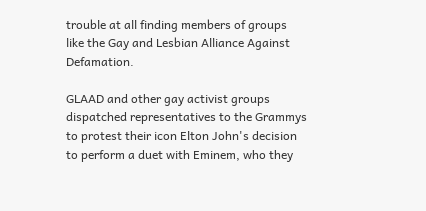trouble at all finding members of groups like the Gay and Lesbian Alliance Against Defamation.

GLAAD and other gay activist groups dispatched representatives to the Grammys to protest their icon Elton John's decision to perform a duet with Eminem, who they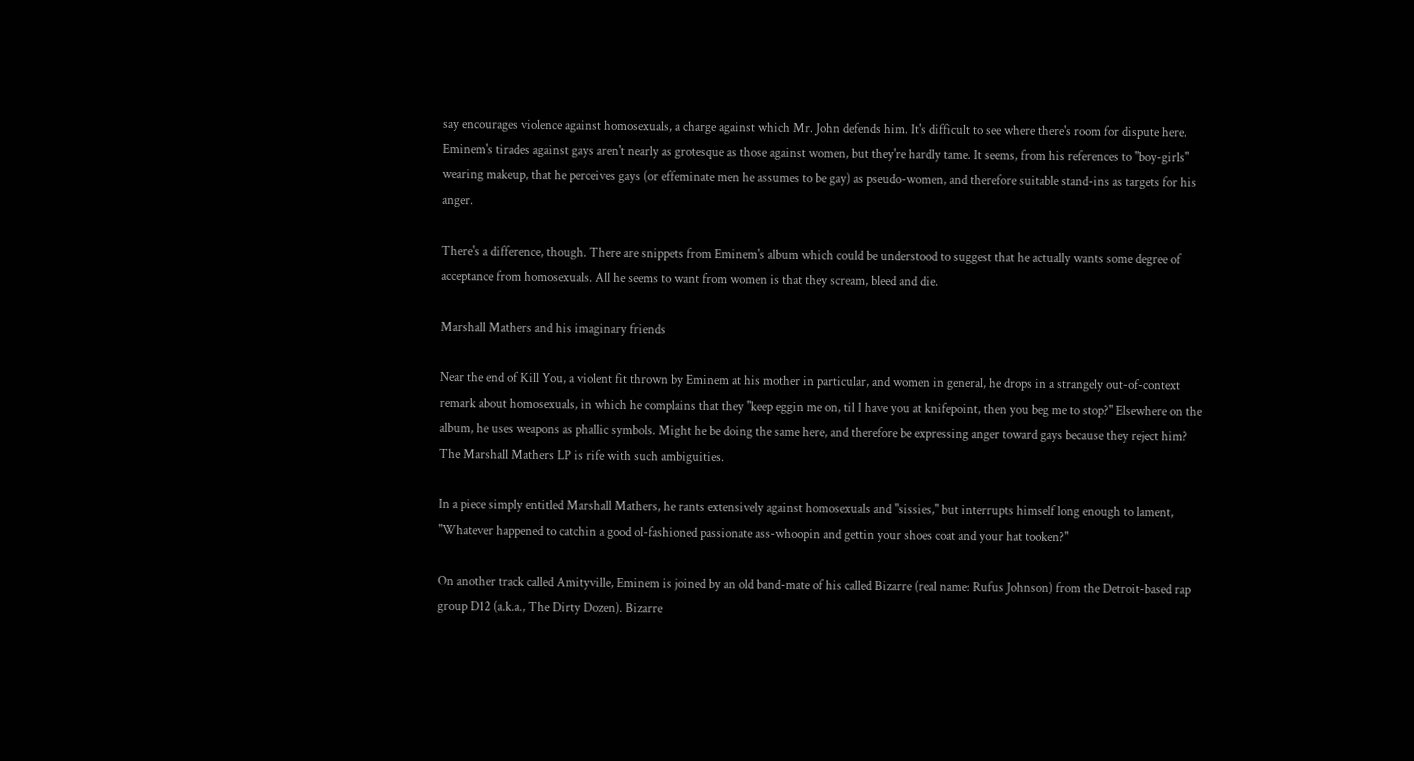say encourages violence against homosexuals, a charge against which Mr. John defends him. It's difficult to see where there's room for dispute here. Eminem's tirades against gays aren't nearly as grotesque as those against women, but they're hardly tame. It seems, from his references to "boy-girls" wearing makeup, that he perceives gays (or effeminate men he assumes to be gay) as pseudo-women, and therefore suitable stand-ins as targets for his anger.

There's a difference, though. There are snippets from Eminem's album which could be understood to suggest that he actually wants some degree of acceptance from homosexuals. All he seems to want from women is that they scream, bleed and die.

Marshall Mathers and his imaginary friends

Near the end of Kill You, a violent fit thrown by Eminem at his mother in particular, and women in general, he drops in a strangely out-of-context remark about homosexuals, in which he complains that they "keep eggin me on, til I have you at knifepoint, then you beg me to stop?" Elsewhere on the album, he uses weapons as phallic symbols. Might he be doing the same here, and therefore be expressing anger toward gays because they reject him? The Marshall Mathers LP is rife with such ambiguities.

In a piece simply entitled Marshall Mathers, he rants extensively against homosexuals and "sissies," but interrupts himself long enough to lament, "Whatever happened to catchin a good ol-fashioned passionate ass-whoopin and gettin your shoes coat and your hat tooken?"

On another track called Amityville, Eminem is joined by an old band-mate of his called Bizarre (real name: Rufus Johnson) from the Detroit-based rap group D12 (a.k.a., The Dirty Dozen). Bizarre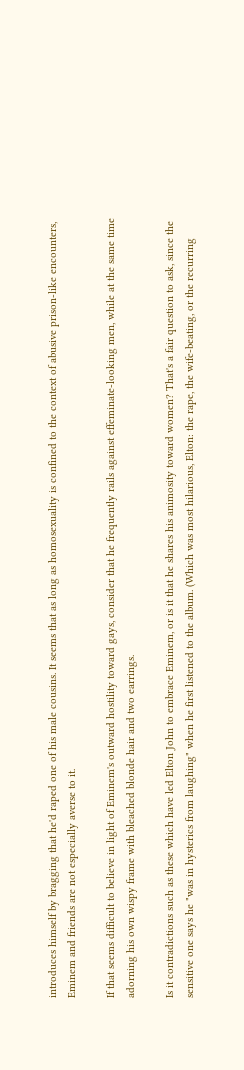introduces himself by bragging that he'd raped one of his male cousins. It seems that as long as homosexuality is confined to the context of abusive prison-like encounters, Eminem and friends are not especially averse to it.

If that seems difficult to believe in light of Eminem's outward hostility toward gays, consider that he frequently rails against effeminate-looking men, while at the same time adorning his own wispy frame with bleached blonde hair and two earrings.

Is it contradictions such as these which have led Elton John to embrace Eminem, or is it that he shares his animosity toward women? That's a fair question to ask, since the sensitive one says he "was in hysterics from laughing" when he first listened to the album. (Which was most hilarious, Elton: the rape, the wife-beating, or the recurring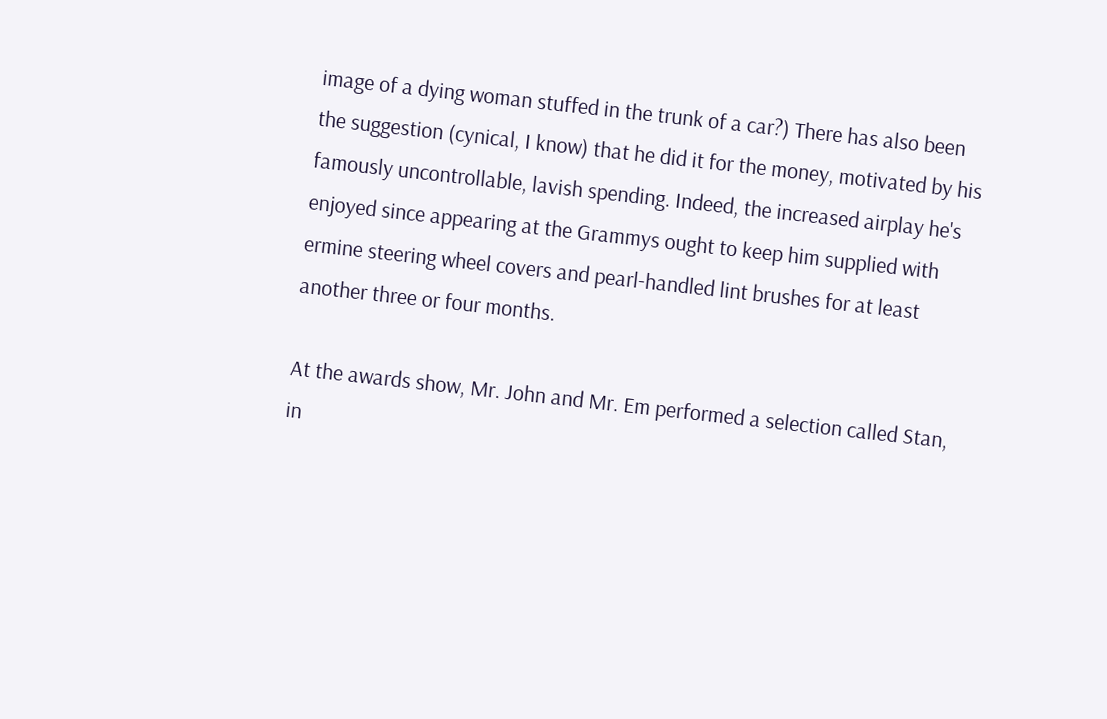image of a dying woman stuffed in the trunk of a car?) There has also been the suggestion (cynical, I know) that he did it for the money, motivated by his famously uncontrollable, lavish spending. Indeed, the increased airplay he's enjoyed since appearing at the Grammys ought to keep him supplied with ermine steering wheel covers and pearl-handled lint brushes for at least another three or four months.

At the awards show, Mr. John and Mr. Em performed a selection called Stan, in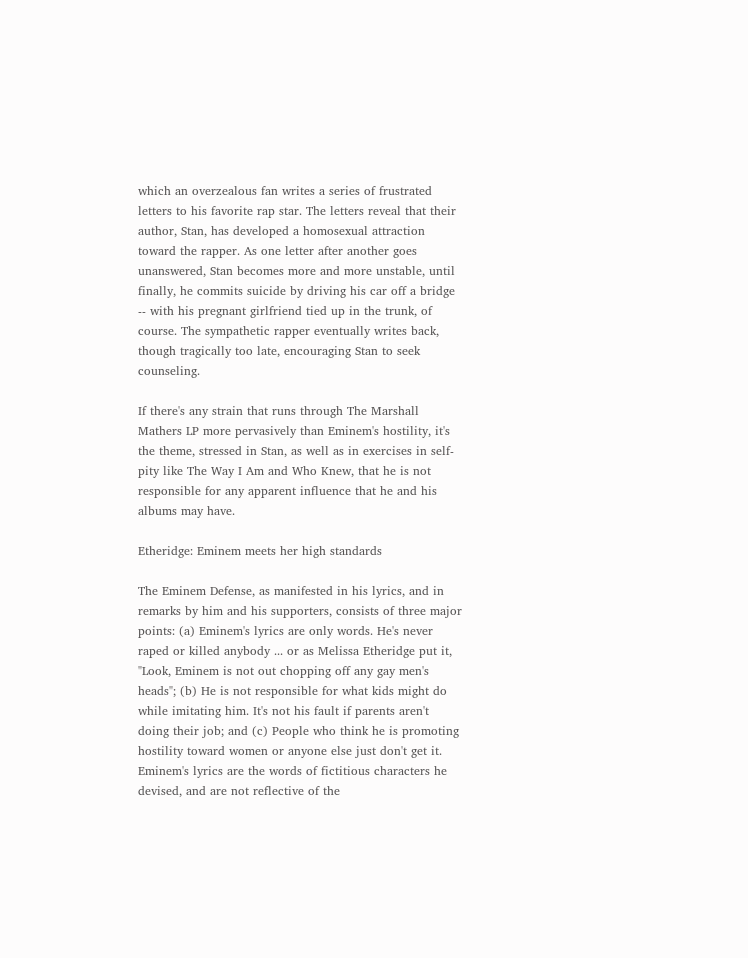which an overzealous fan writes a series of frustrated letters to his favorite rap star. The letters reveal that their author, Stan, has developed a homosexual attraction toward the rapper. As one letter after another goes unanswered, Stan becomes more and more unstable, until finally, he commits suicide by driving his car off a bridge -- with his pregnant girlfriend tied up in the trunk, of course. The sympathetic rapper eventually writes back, though tragically too late, encouraging Stan to seek counseling.

If there's any strain that runs through The Marshall Mathers LP more pervasively than Eminem's hostility, it's the theme, stressed in Stan, as well as in exercises in self-pity like The Way I Am and Who Knew, that he is not responsible for any apparent influence that he and his albums may have.

Etheridge: Eminem meets her high standards

The Eminem Defense, as manifested in his lyrics, and in remarks by him and his supporters, consists of three major points: (a) Eminem's lyrics are only words. He's never raped or killed anybody ... or as Melissa Etheridge put it, "Look, Eminem is not out chopping off any gay men's heads"; (b) He is not responsible for what kids might do while imitating him. It's not his fault if parents aren't doing their job; and (c) People who think he is promoting hostility toward women or anyone else just don't get it. Eminem's lyrics are the words of fictitious characters he devised, and are not reflective of the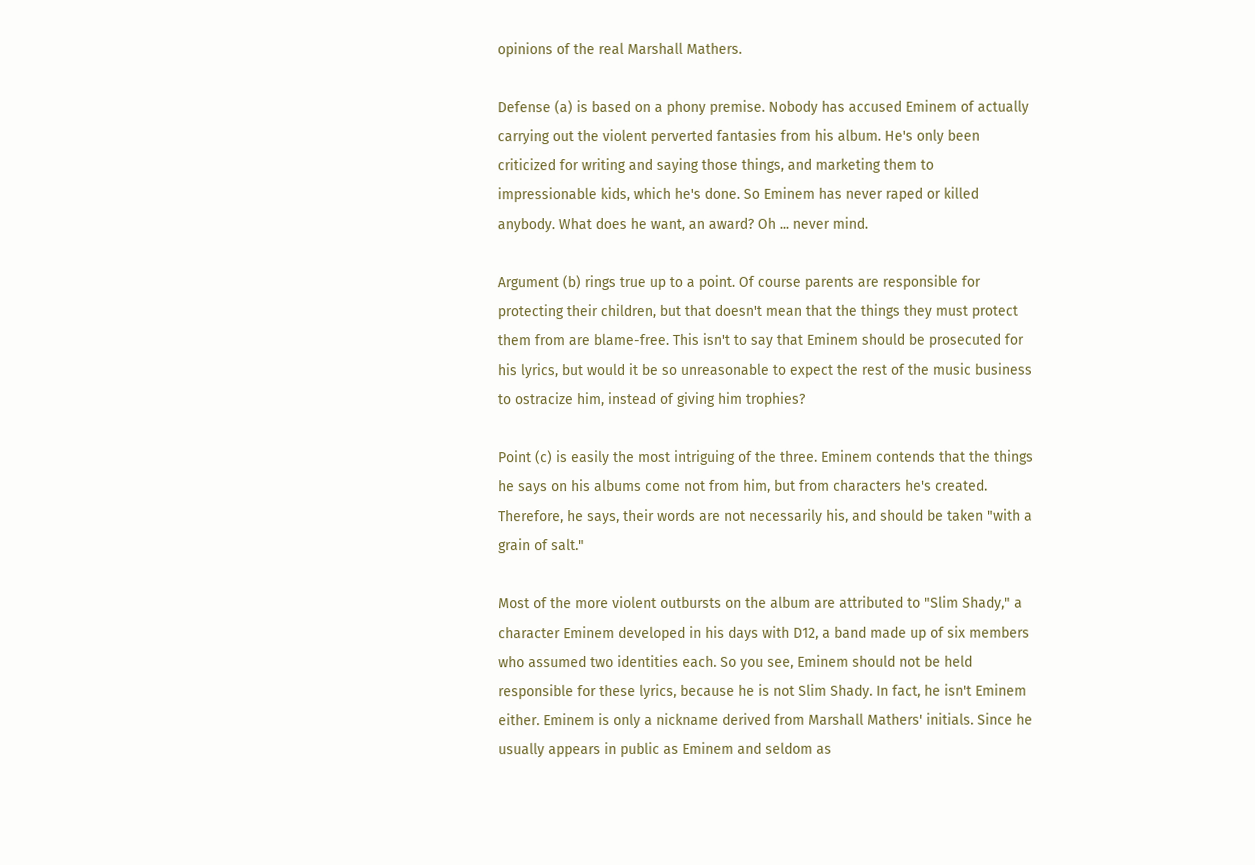opinions of the real Marshall Mathers.

Defense (a) is based on a phony premise. Nobody has accused Eminem of actually carrying out the violent perverted fantasies from his album. He's only been criticized for writing and saying those things, and marketing them to impressionable kids, which he's done. So Eminem has never raped or killed anybody. What does he want, an award? Oh ... never mind.

Argument (b) rings true up to a point. Of course parents are responsible for protecting their children, but that doesn't mean that the things they must protect them from are blame-free. This isn't to say that Eminem should be prosecuted for his lyrics, but would it be so unreasonable to expect the rest of the music business to ostracize him, instead of giving him trophies?

Point (c) is easily the most intriguing of the three. Eminem contends that the things he says on his albums come not from him, but from characters he's created. Therefore, he says, their words are not necessarily his, and should be taken "with a grain of salt."

Most of the more violent outbursts on the album are attributed to "Slim Shady," a character Eminem developed in his days with D12, a band made up of six members who assumed two identities each. So you see, Eminem should not be held responsible for these lyrics, because he is not Slim Shady. In fact, he isn't Eminem either. Eminem is only a nickname derived from Marshall Mathers' initials. Since he usually appears in public as Eminem and seldom as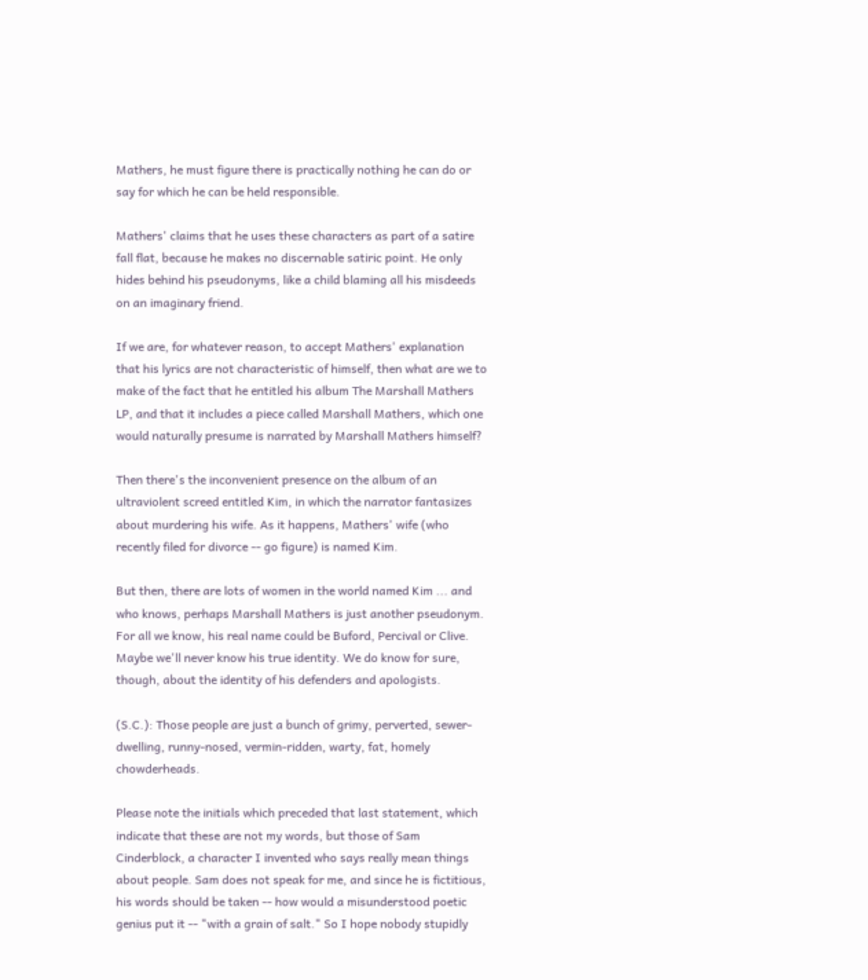Mathers, he must figure there is practically nothing he can do or say for which he can be held responsible.

Mathers' claims that he uses these characters as part of a satire fall flat, because he makes no discernable satiric point. He only hides behind his pseudonyms, like a child blaming all his misdeeds on an imaginary friend.

If we are, for whatever reason, to accept Mathers' explanation that his lyrics are not characteristic of himself, then what are we to make of the fact that he entitled his album The Marshall Mathers LP, and that it includes a piece called Marshall Mathers, which one would naturally presume is narrated by Marshall Mathers himself?

Then there's the inconvenient presence on the album of an ultraviolent screed entitled Kim, in which the narrator fantasizes about murdering his wife. As it happens, Mathers' wife (who recently filed for divorce -- go figure) is named Kim.

But then, there are lots of women in the world named Kim ... and who knows, perhaps Marshall Mathers is just another pseudonym. For all we know, his real name could be Buford, Percival or Clive. Maybe we'll never know his true identity. We do know for sure, though, about the identity of his defenders and apologists.

(S.C.): Those people are just a bunch of grimy, perverted, sewer-dwelling, runny-nosed, vermin-ridden, warty, fat, homely chowderheads.

Please note the initials which preceded that last statement, which indicate that these are not my words, but those of Sam Cinderblock, a character I invented who says really mean things about people. Sam does not speak for me, and since he is fictitious, his words should be taken -- how would a misunderstood poetic genius put it -- "with a grain of salt." So I hope nobody stupidly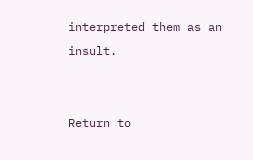interpreted them as an insult.


Return to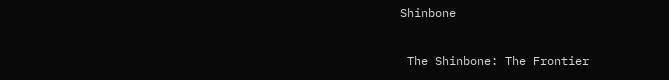Shinbone

 The Shinbone: The Frontier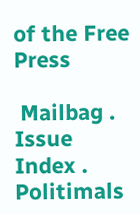of the Free Press

 Mailbag . Issue Index . Politimals